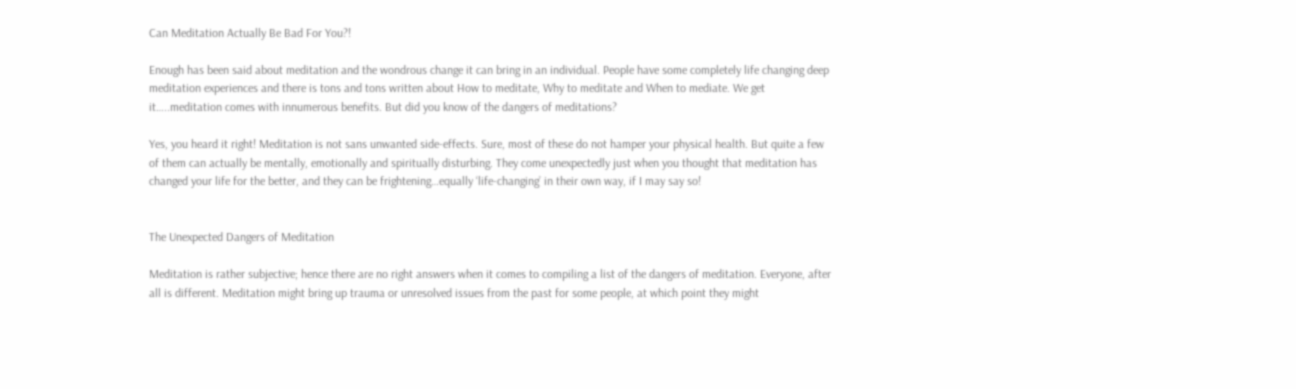Can Meditation Actually Be Bad For You?!

Enough has been said about meditation and the wondrous change it can bring in an individual. People have some completely life changing deep meditation experiences and there is tons and tons written about How to meditate, Why to meditate and When to mediate. We get it…..meditation comes with innumerous benefits. But did you know of the dangers of meditations?

Yes, you heard it right! Meditation is not sans unwanted side-effects. Sure, most of these do not hamper your physical health. But quite a few of them can actually be mentally, emotionally and spiritually disturbing. They come unexpectedly just when you thought that meditation has changed your life for the better, and they can be frightening…equally ‘life-changing’ in their own way, if I may say so!


The Unexpected Dangers of Meditation

Meditation is rather subjective; hence there are no right answers when it comes to compiling a list of the dangers of meditation. Everyone, after all is different. Meditation might bring up trauma or unresolved issues from the past for some people, at which point they might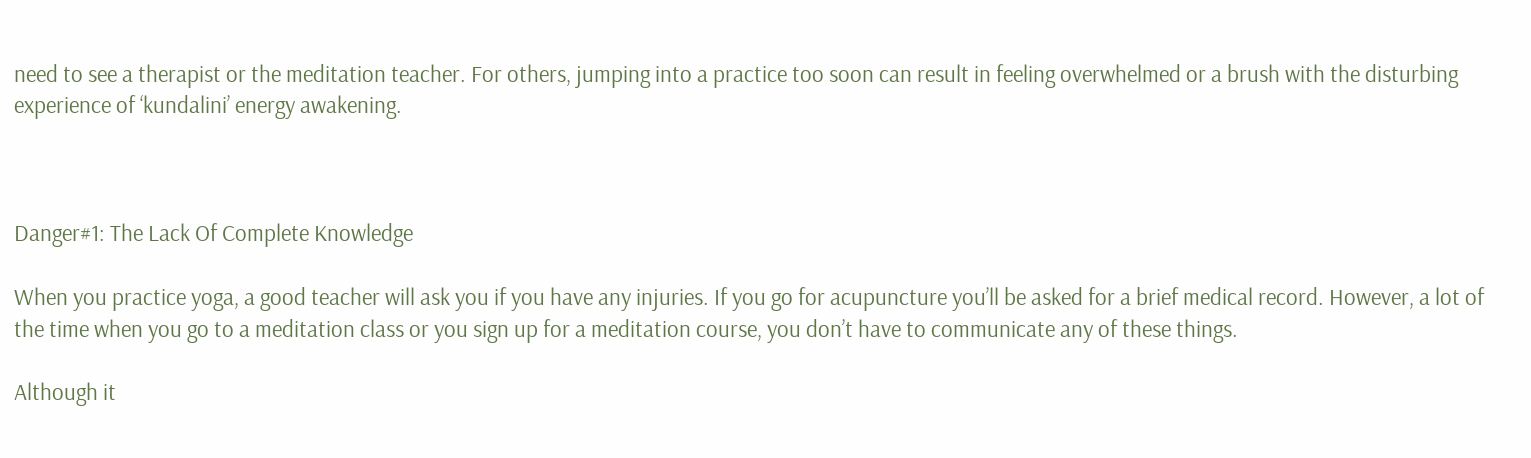need to see a therapist or the meditation teacher. For others, jumping into a practice too soon can result in feeling overwhelmed or a brush with the disturbing experience of ‘kundalini’ energy awakening.



Danger#1: The Lack Of Complete Knowledge

When you practice yoga, a good teacher will ask you if you have any injuries. If you go for acupuncture you’ll be asked for a brief medical record. However, a lot of the time when you go to a meditation class or you sign up for a meditation course, you don’t have to communicate any of these things.

Although it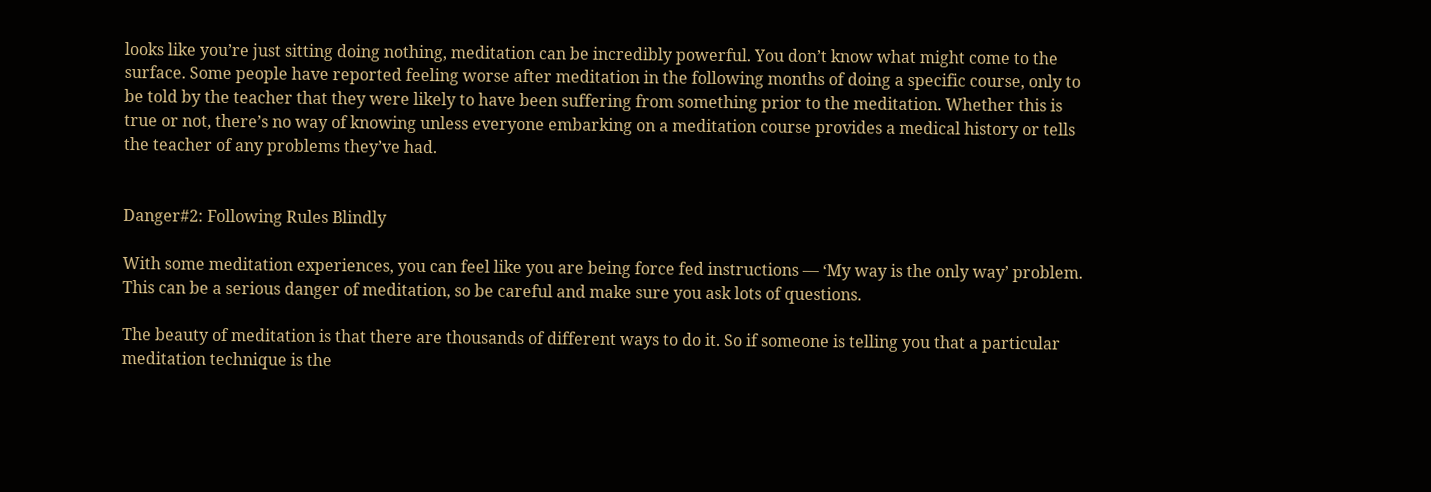looks like you’re just sitting doing nothing, meditation can be incredibly powerful. You don’t know what might come to the surface. Some people have reported feeling worse after meditation in the following months of doing a specific course, only to be told by the teacher that they were likely to have been suffering from something prior to the meditation. Whether this is true or not, there’s no way of knowing unless everyone embarking on a meditation course provides a medical history or tells the teacher of any problems they’ve had.


Danger#2: Following Rules Blindly

With some meditation experiences, you can feel like you are being force fed instructions — ‘My way is the only way’ problem. This can be a serious danger of meditation, so be careful and make sure you ask lots of questions.

The beauty of meditation is that there are thousands of different ways to do it. So if someone is telling you that a particular meditation technique is the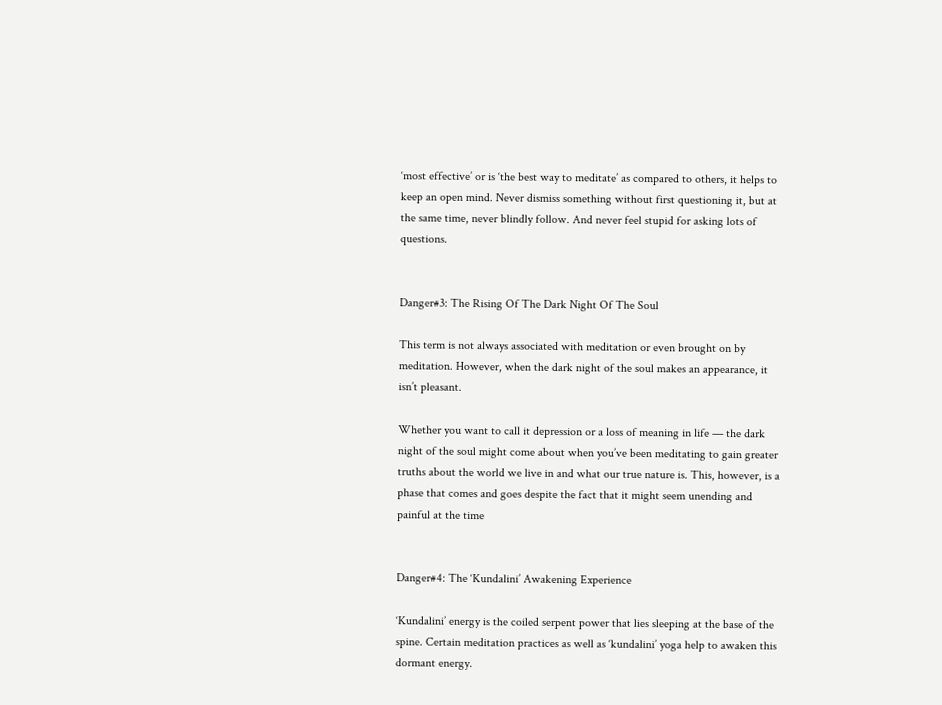‘most effective’ or is ‘the best way to meditate’ as compared to others, it helps to keep an open mind. Never dismiss something without first questioning it, but at the same time, never blindly follow. And never feel stupid for asking lots of questions.


Danger#3: The Rising Of The Dark Night Of The Soul

This term is not always associated with meditation or even brought on by meditation. However, when the dark night of the soul makes an appearance, it isn’t pleasant.

Whether you want to call it depression or a loss of meaning in life — the dark night of the soul might come about when you’ve been meditating to gain greater truths about the world we live in and what our true nature is. This, however, is a phase that comes and goes despite the fact that it might seem unending and painful at the time


Danger#4: The ‘Kundalini’ Awakening Experience

‘Kundalini’ energy is the coiled serpent power that lies sleeping at the base of the spine. Certain meditation practices as well as ‘kundalini’ yoga help to awaken this dormant energy.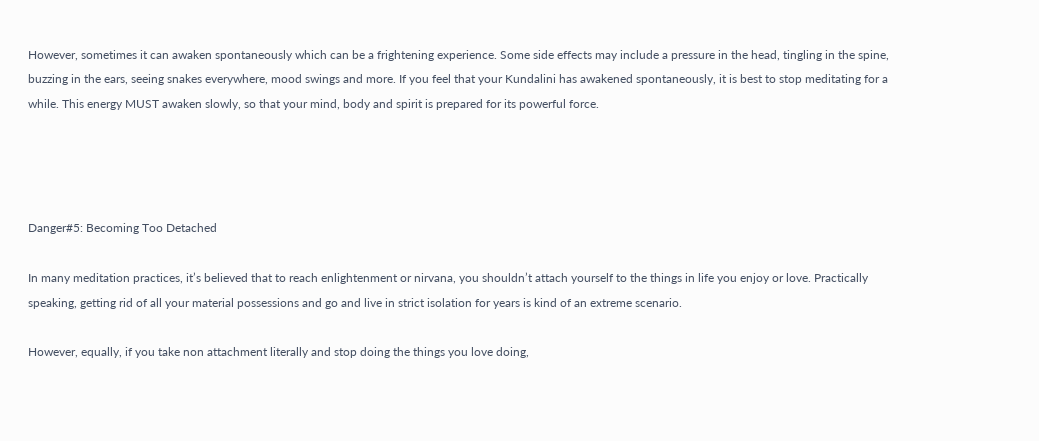However, sometimes it can awaken spontaneously which can be a frightening experience. Some side effects may include a pressure in the head, tingling in the spine, buzzing in the ears, seeing snakes everywhere, mood swings and more. If you feel that your Kundalini has awakened spontaneously, it is best to stop meditating for a while. This energy MUST awaken slowly, so that your mind, body and spirit is prepared for its powerful force.




Danger#5: Becoming Too Detached

In many meditation practices, it’s believed that to reach enlightenment or nirvana, you shouldn’t attach yourself to the things in life you enjoy or love. Practically speaking, getting rid of all your material possessions and go and live in strict isolation for years is kind of an extreme scenario.

However, equally, if you take non attachment literally and stop doing the things you love doing,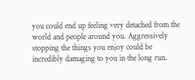you could end up feeling very detached from the world and people around you. Aggressively stopping the things you enjoy could be incredibly damaging to you in the long run.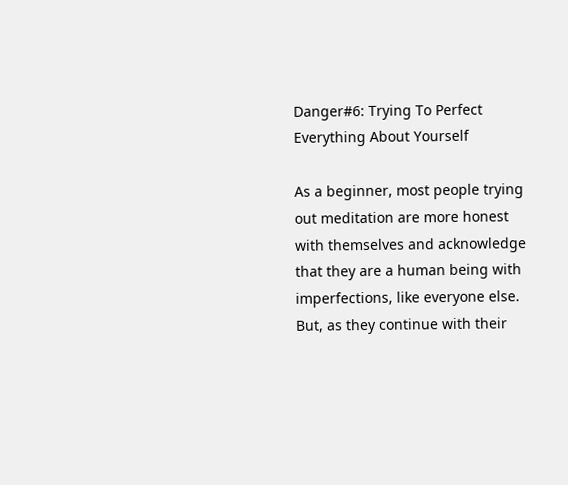Danger#6: Trying To Perfect Everything About Yourself

As a beginner, most people trying out meditation are more honest with themselves and acknowledge that they are a human being with imperfections, like everyone else. But, as they continue with their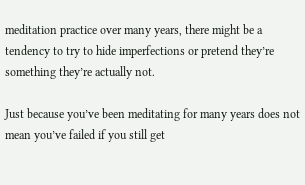meditation practice over many years, there might be a tendency to try to hide imperfections or pretend they’re something they’re actually not.

Just because you’ve been meditating for many years does not mean you’ve failed if you still get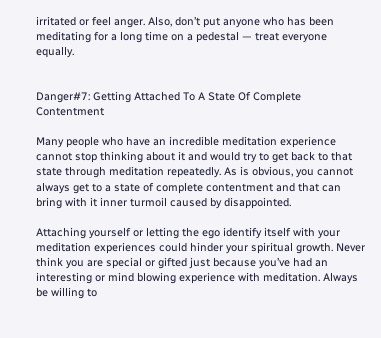irritated or feel anger. Also, don’t put anyone who has been meditating for a long time on a pedestal — treat everyone equally.


Danger#7: Getting Attached To A State Of Complete Contentment

Many people who have an incredible meditation experience cannot stop thinking about it and would try to get back to that state through meditation repeatedly. As is obvious, you cannot always get to a state of complete contentment and that can bring with it inner turmoil caused by disappointed.

Attaching yourself or letting the ego identify itself with your meditation experiences could hinder your spiritual growth. Never think you are special or gifted just because you’ve had an interesting or mind blowing experience with meditation. Always be willing to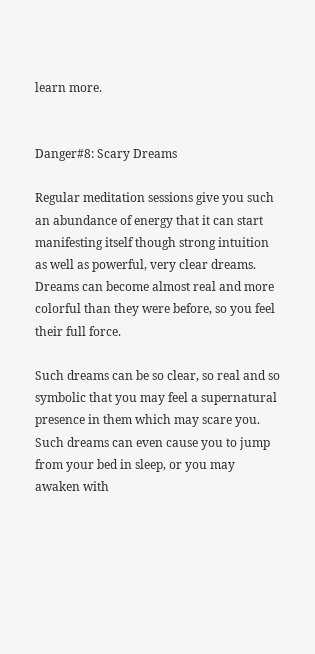learn more.


Danger#8: Scary Dreams

Regular meditation sessions give you such an abundance of energy that it can start manifesting itself though strong intuition as well as powerful, very clear dreams. Dreams can become almost real and more colorful than they were before, so you feel their full force.

Such dreams can be so clear, so real and so symbolic that you may feel a supernatural presence in them which may scare you. Such dreams can even cause you to jump from your bed in sleep, or you may awaken with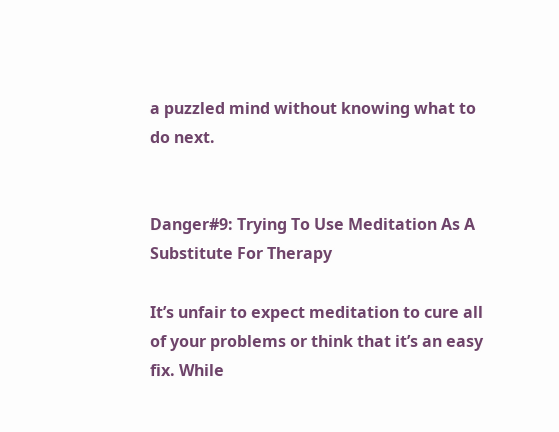a puzzled mind without knowing what to do next.


Danger#9: Trying To Use Meditation As A Substitute For Therapy

It’s unfair to expect meditation to cure all of your problems or think that it’s an easy fix. While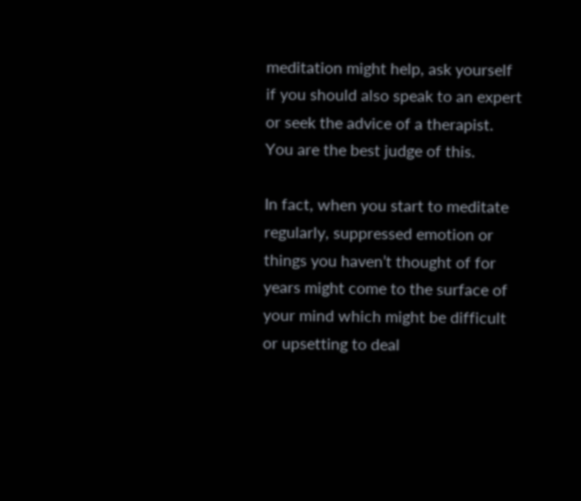meditation might help, ask yourself if you should also speak to an expert or seek the advice of a therapist. You are the best judge of this.

In fact, when you start to meditate regularly, suppressed emotion or things you haven’t thought of for years might come to the surface of your mind which might be difficult or upsetting to deal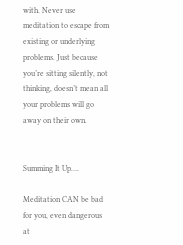with. Never use meditation to escape from existing or underlying problems. Just because you’re sitting silently, not thinking, doesn’t mean all your problems will go away on their own.


Summing It Up….

Meditation CAN be bad for you, even dangerous at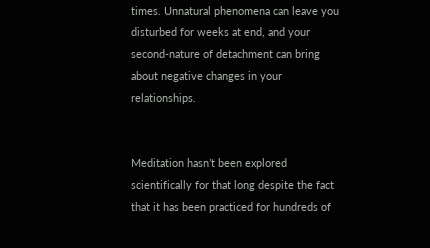times. Unnatural phenomena can leave you disturbed for weeks at end, and your second-nature of detachment can bring about negative changes in your relationships.


Meditation hasn’t been explored scientifically for that long despite the fact that it has been practiced for hundreds of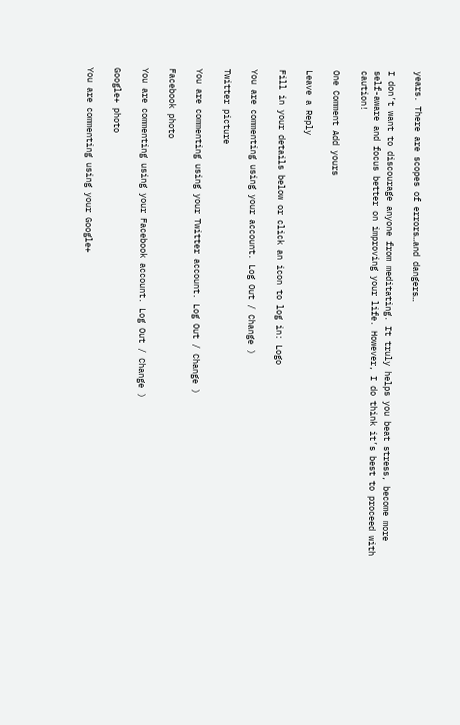years. There are scopes of errors…and dangers…

I don’t want to discourage anyone from meditating. It truly helps you beat stress, become more self-aware and focus better on improving your life. However, I do think it’s best to proceed with caution!

One Comment Add yours

Leave a Reply

Fill in your details below or click an icon to log in: Logo

You are commenting using your account. Log Out / Change )

Twitter picture

You are commenting using your Twitter account. Log Out / Change )

Facebook photo

You are commenting using your Facebook account. Log Out / Change )

Google+ photo

You are commenting using your Google+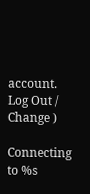account. Log Out / Change )

Connecting to %s